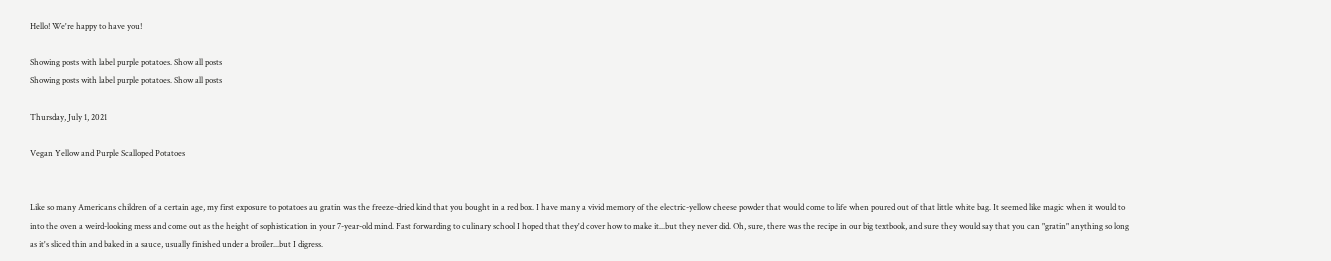Hello! We're happy to have you!

Showing posts with label purple potatoes. Show all posts
Showing posts with label purple potatoes. Show all posts

Thursday, July 1, 2021

Vegan Yellow and Purple Scalloped Potatoes


Like so many Americans children of a certain age, my first exposure to potatoes au gratin was the freeze-dried kind that you bought in a red box. I have many a vivid memory of the electric-yellow cheese powder that would come to life when poured out of that little white bag. It seemed like magic when it would to into the oven a weird-looking mess and come out as the height of sophistication in your 7-year-old mind. Fast forwarding to culinary school I hoped that they'd cover how to make it...but they never did. Oh, sure, there was the recipe in our big textbook, and sure they would say that you can "gratin" anything so long as it's sliced thin and baked in a sauce, usually finished under a broiler...but I digress.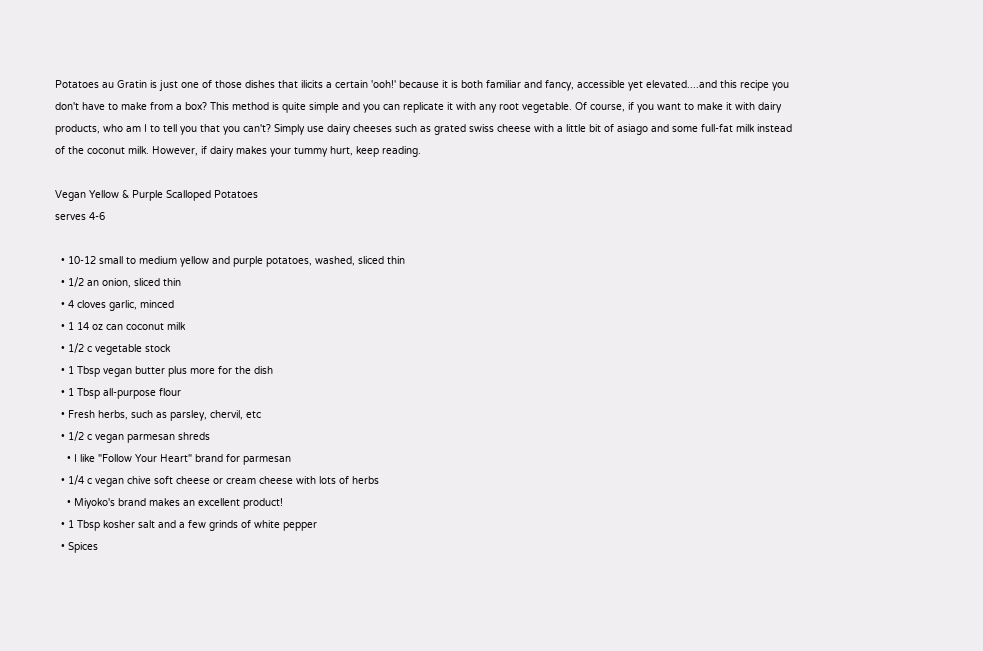Potatoes au Gratin is just one of those dishes that ilicits a certain 'ooh!' because it is both familiar and fancy, accessible yet elevated....and this recipe you don't have to make from a box? This method is quite simple and you can replicate it with any root vegetable. Of course, if you want to make it with dairy products, who am I to tell you that you can't? Simply use dairy cheeses such as grated swiss cheese with a little bit of asiago and some full-fat milk instead of the coconut milk. However, if dairy makes your tummy hurt, keep reading.

Vegan Yellow & Purple Scalloped Potatoes
serves 4-6

  • 10-12 small to medium yellow and purple potatoes, washed, sliced thin
  • 1/2 an onion, sliced thin
  • 4 cloves garlic, minced
  • 1 14 oz can coconut milk
  • 1/2 c vegetable stock
  • 1 Tbsp vegan butter plus more for the dish
  • 1 Tbsp all-purpose flour
  • Fresh herbs, such as parsley, chervil, etc
  • 1/2 c vegan parmesan shreds
    • I like "Follow Your Heart" brand for parmesan
  • 1/4 c vegan chive soft cheese or cream cheese with lots of herbs
    • Miyoko's brand makes an excellent product!
  • 1 Tbsp kosher salt and a few grinds of white pepper
  • Spices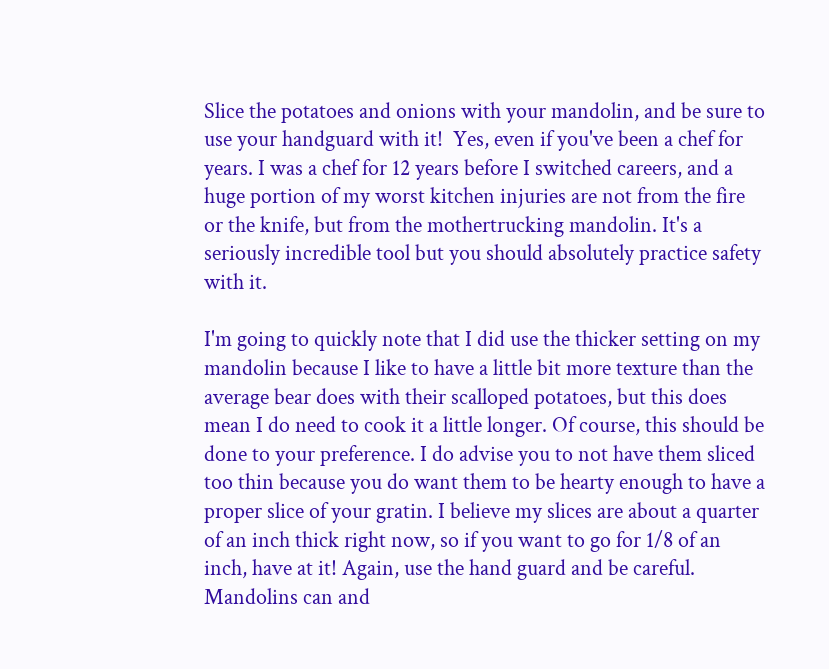Slice the potatoes and onions with your mandolin, and be sure to use your handguard with it!  Yes, even if you've been a chef for years. I was a chef for 12 years before I switched careers, and a huge portion of my worst kitchen injuries are not from the fire or the knife, but from the mothertrucking mandolin. It's a seriously incredible tool but you should absolutely practice safety with it.

I'm going to quickly note that I did use the thicker setting on my mandolin because I like to have a little bit more texture than the average bear does with their scalloped potatoes, but this does mean I do need to cook it a little longer. Of course, this should be done to your preference. I do advise you to not have them sliced too thin because you do want them to be hearty enough to have a proper slice of your gratin. I believe my slices are about a quarter of an inch thick right now, so if you want to go for 1/8 of an inch, have at it! Again, use the hand guard and be careful. Mandolins can and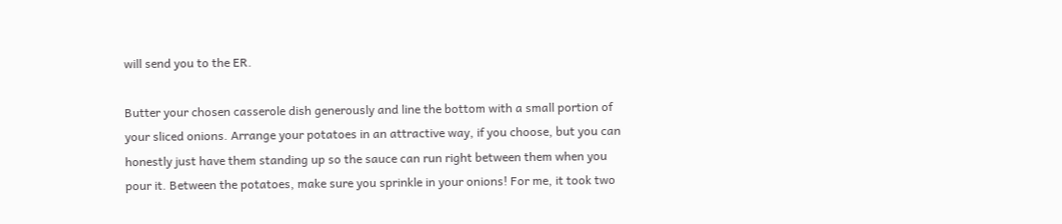will send you to the ER.

Butter your chosen casserole dish generously and line the bottom with a small portion of your sliced onions. Arrange your potatoes in an attractive way, if you choose, but you can honestly just have them standing up so the sauce can run right between them when you pour it. Between the potatoes, make sure you sprinkle in your onions! For me, it took two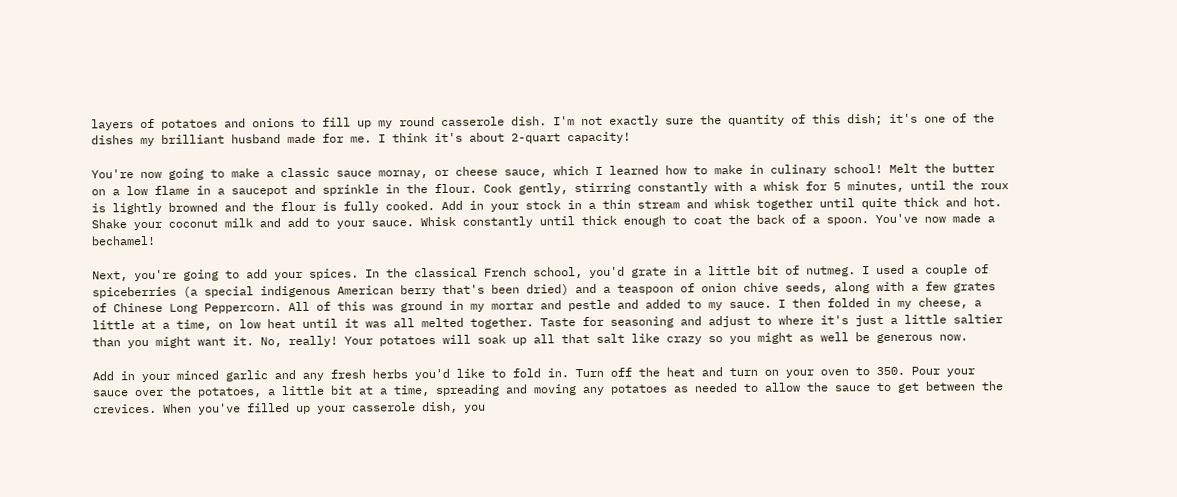layers of potatoes and onions to fill up my round casserole dish. I'm not exactly sure the quantity of this dish; it's one of the dishes my brilliant husband made for me. I think it's about 2-quart capacity!

You're now going to make a classic sauce mornay, or cheese sauce, which I learned how to make in culinary school! Melt the butter on a low flame in a saucepot and sprinkle in the flour. Cook gently, stirring constantly with a whisk for 5 minutes, until the roux is lightly browned and the flour is fully cooked. Add in your stock in a thin stream and whisk together until quite thick and hot. Shake your coconut milk and add to your sauce. Whisk constantly until thick enough to coat the back of a spoon. You've now made a bechamel!

Next, you're going to add your spices. In the classical French school, you'd grate in a little bit of nutmeg. I used a couple of spiceberries (a special indigenous American berry that's been dried) and a teaspoon of onion chive seeds, along with a few grates of Chinese Long Peppercorn. All of this was ground in my mortar and pestle and added to my sauce. I then folded in my cheese, a little at a time, on low heat until it was all melted together. Taste for seasoning and adjust to where it's just a little saltier than you might want it. No, really! Your potatoes will soak up all that salt like crazy so you might as well be generous now.

Add in your minced garlic and any fresh herbs you'd like to fold in. Turn off the heat and turn on your oven to 350. Pour your sauce over the potatoes, a little bit at a time, spreading and moving any potatoes as needed to allow the sauce to get between the crevices. When you've filled up your casserole dish, you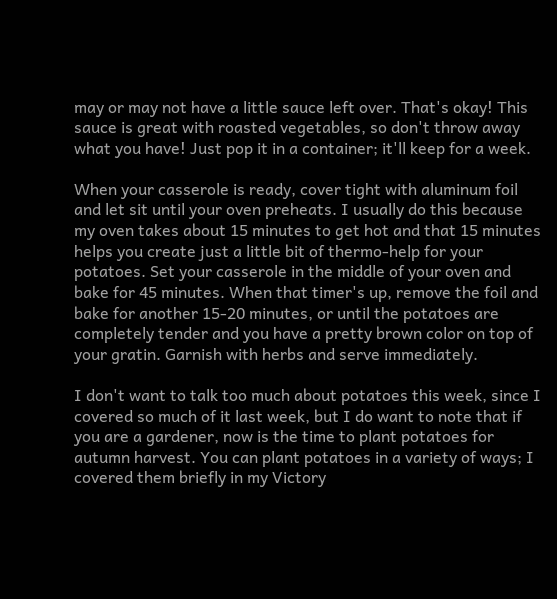may or may not have a little sauce left over. That's okay! This sauce is great with roasted vegetables, so don't throw away what you have! Just pop it in a container; it'll keep for a week.

When your casserole is ready, cover tight with aluminum foil and let sit until your oven preheats. I usually do this because my oven takes about 15 minutes to get hot and that 15 minutes helps you create just a little bit of thermo-help for your potatoes. Set your casserole in the middle of your oven and bake for 45 minutes. When that timer's up, remove the foil and bake for another 15-20 minutes, or until the potatoes are completely tender and you have a pretty brown color on top of your gratin. Garnish with herbs and serve immediately.

I don't want to talk too much about potatoes this week, since I covered so much of it last week, but I do want to note that if you are a gardener, now is the time to plant potatoes for autumn harvest. You can plant potatoes in a variety of ways; I covered them briefly in my Victory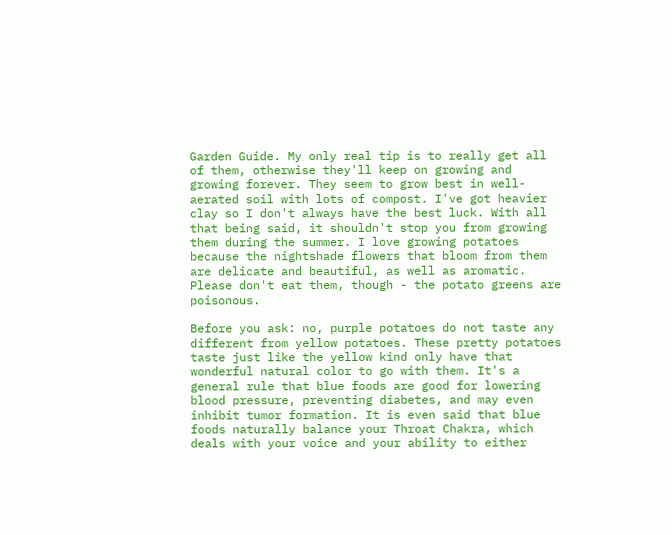Garden Guide. My only real tip is to really get all of them, otherwise they'll keep on growing and growing forever. They seem to grow best in well-aerated soil with lots of compost. I've got heavier clay so I don't always have the best luck. With all that being said, it shouldn't stop you from growing them during the summer. I love growing potatoes because the nightshade flowers that bloom from them are delicate and beautiful, as well as aromatic. Please don't eat them, though - the potato greens are poisonous.

Before you ask: no, purple potatoes do not taste any different from yellow potatoes. These pretty potatoes taste just like the yellow kind only have that wonderful natural color to go with them. It's a general rule that blue foods are good for lowering blood pressure, preventing diabetes, and may even inhibit tumor formation. It is even said that blue foods naturally balance your Throat Chakra, which deals with your voice and your ability to either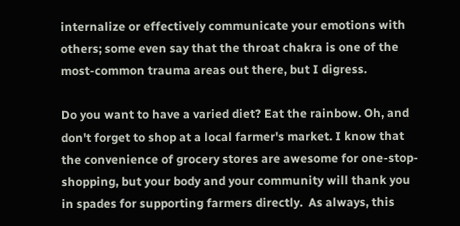internalize or effectively communicate your emotions with others; some even say that the throat chakra is one of the most-common trauma areas out there, but I digress.

Do you want to have a varied diet? Eat the rainbow. Oh, and don't forget to shop at a local farmer's market. I know that the convenience of grocery stores are awesome for one-stop-shopping, but your body and your community will thank you in spades for supporting farmers directly.  As always, this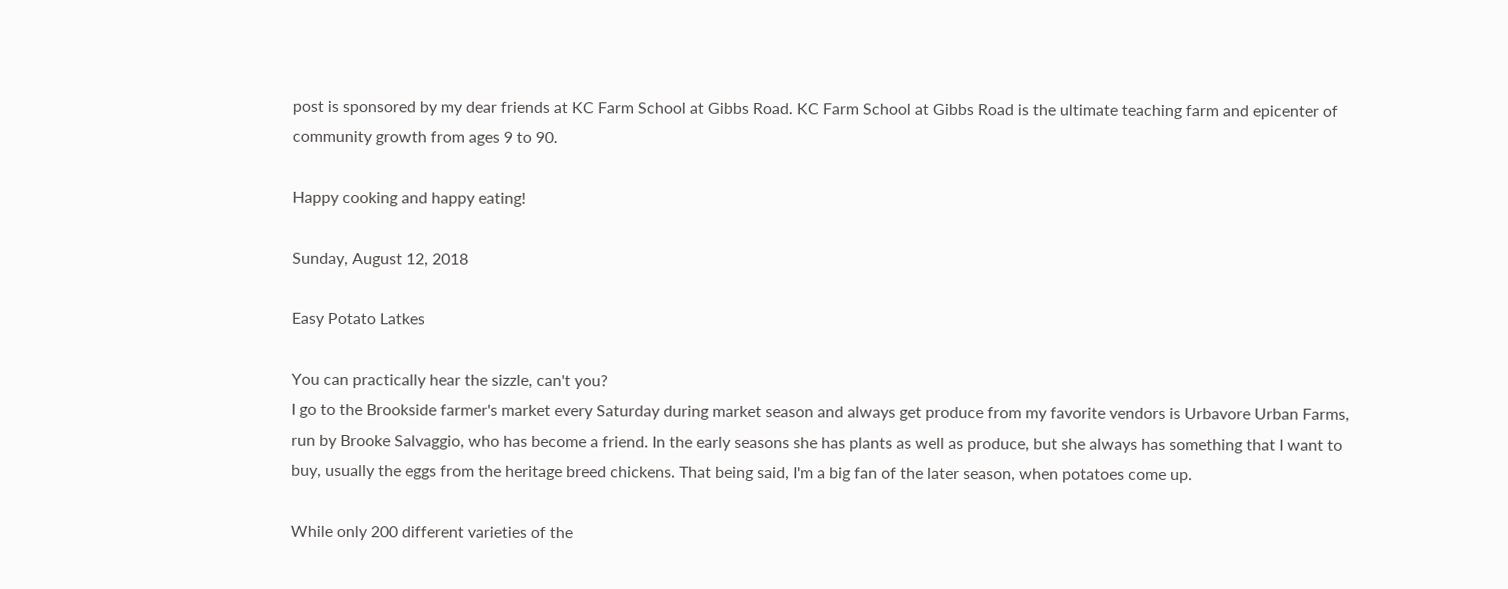post is sponsored by my dear friends at KC Farm School at Gibbs Road. KC Farm School at Gibbs Road is the ultimate teaching farm and epicenter of community growth from ages 9 to 90.

Happy cooking and happy eating!

Sunday, August 12, 2018

Easy Potato Latkes

You can practically hear the sizzle, can't you?
I go to the Brookside farmer's market every Saturday during market season and always get produce from my favorite vendors is Urbavore Urban Farms, run by Brooke Salvaggio, who has become a friend. In the early seasons she has plants as well as produce, but she always has something that I want to buy, usually the eggs from the heritage breed chickens. That being said, I'm a big fan of the later season, when potatoes come up.

While only 200 different varieties of the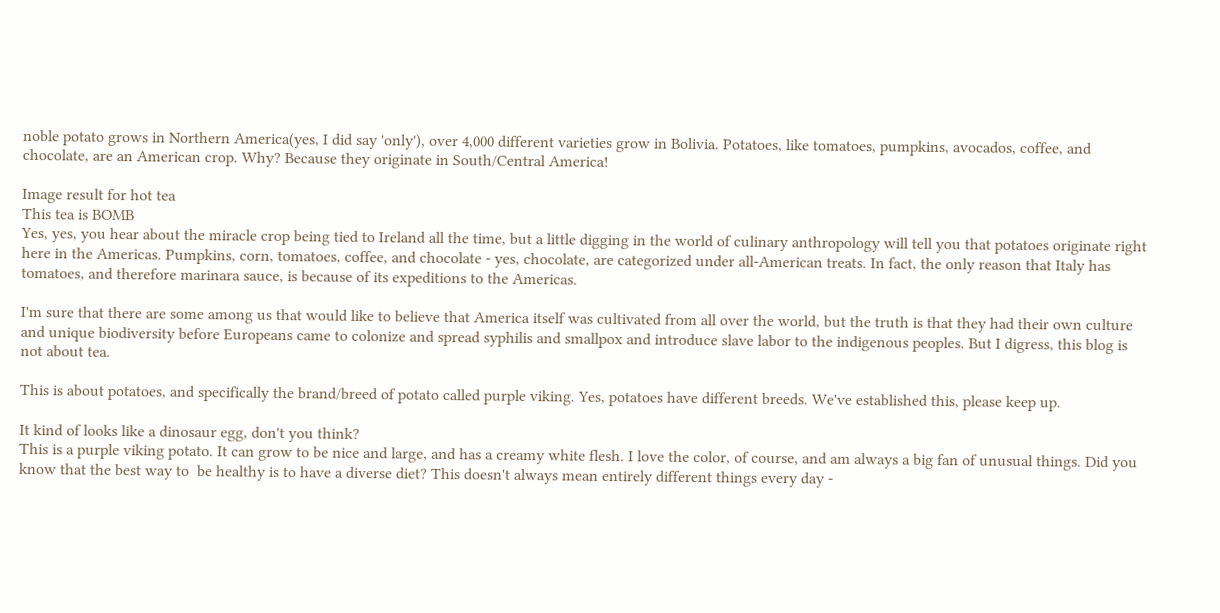noble potato grows in Northern America(yes, I did say 'only'), over 4,000 different varieties grow in Bolivia. Potatoes, like tomatoes, pumpkins, avocados, coffee, and chocolate, are an American crop. Why? Because they originate in South/Central America!

Image result for hot tea
This tea is BOMB
Yes, yes, you hear about the miracle crop being tied to Ireland all the time, but a little digging in the world of culinary anthropology will tell you that potatoes originate right here in the Americas. Pumpkins, corn, tomatoes, coffee, and chocolate - yes, chocolate, are categorized under all-American treats. In fact, the only reason that Italy has tomatoes, and therefore marinara sauce, is because of its expeditions to the Americas.

I'm sure that there are some among us that would like to believe that America itself was cultivated from all over the world, but the truth is that they had their own culture and unique biodiversity before Europeans came to colonize and spread syphilis and smallpox and introduce slave labor to the indigenous peoples. But I digress, this blog is not about tea.

This is about potatoes, and specifically the brand/breed of potato called purple viking. Yes, potatoes have different breeds. We've established this, please keep up.

It kind of looks like a dinosaur egg, don't you think?
This is a purple viking potato. It can grow to be nice and large, and has a creamy white flesh. I love the color, of course, and am always a big fan of unusual things. Did you know that the best way to  be healthy is to have a diverse diet? This doesn't always mean entirely different things every day -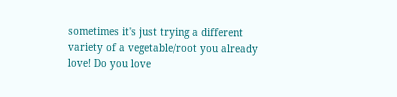sometimes it's just trying a different variety of a vegetable/root you already love! Do you love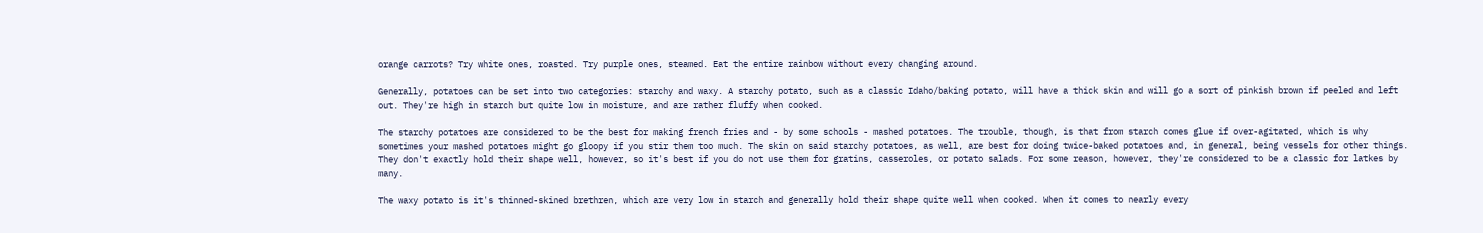orange carrots? Try white ones, roasted. Try purple ones, steamed. Eat the entire rainbow without every changing around.

Generally, potatoes can be set into two categories: starchy and waxy. A starchy potato, such as a classic Idaho/baking potato, will have a thick skin and will go a sort of pinkish brown if peeled and left out. They're high in starch but quite low in moisture, and are rather fluffy when cooked.

The starchy potatoes are considered to be the best for making french fries and - by some schools - mashed potatoes. The trouble, though, is that from starch comes glue if over-agitated, which is why sometimes your mashed potatoes might go gloopy if you stir them too much. The skin on said starchy potatoes, as well, are best for doing twice-baked potatoes and, in general, being vessels for other things. They don't exactly hold their shape well, however, so it's best if you do not use them for gratins, casseroles, or potato salads. For some reason, however, they're considered to be a classic for latkes by many.

The waxy potato is it's thinned-skined brethren, which are very low in starch and generally hold their shape quite well when cooked. When it comes to nearly every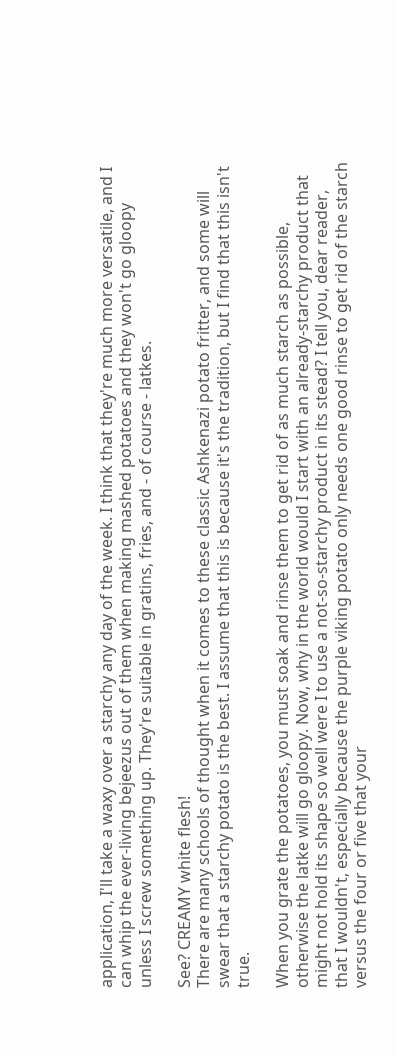application, I'll take a waxy over a starchy any day of the week. I think that they're much more versatile, and I can whip the ever-living bejeezus out of them when making mashed potatoes and they won't go gloopy unless I screw something up. They're suitable in gratins, fries, and - of course - latkes.

See? CREAMY white flesh!
There are many schools of thought when it comes to these classic Ashkenazi potato fritter, and some will swear that a starchy potato is the best. I assume that this is because it's the tradition, but I find that this isn't true.

When you grate the potatoes, you must soak and rinse them to get rid of as much starch as possible, otherwise the latke will go gloopy. Now, why in the world would I start with an already-starchy product that might not hold its shape so well were I to use a not-so-starchy product in its stead? I tell you, dear reader, that I wouldn't, especially because the purple viking potato only needs one good rinse to get rid of the starch versus the four or five that your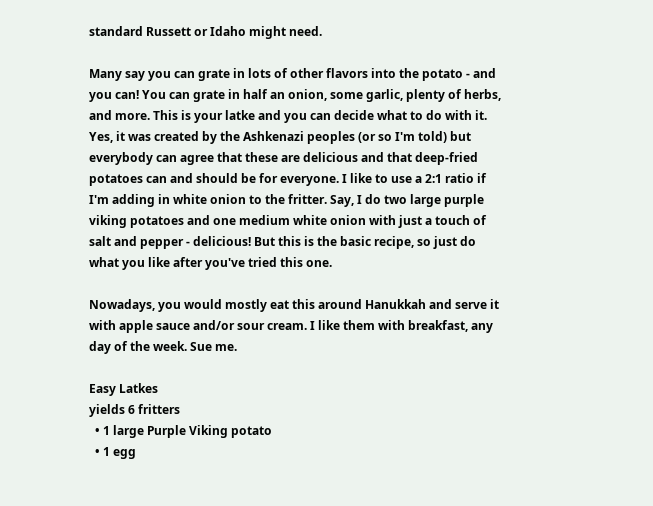standard Russett or Idaho might need.

Many say you can grate in lots of other flavors into the potato - and you can! You can grate in half an onion, some garlic, plenty of herbs, and more. This is your latke and you can decide what to do with it. Yes, it was created by the Ashkenazi peoples (or so I'm told) but everybody can agree that these are delicious and that deep-fried potatoes can and should be for everyone. I like to use a 2:1 ratio if I'm adding in white onion to the fritter. Say, I do two large purple viking potatoes and one medium white onion with just a touch of salt and pepper - delicious! But this is the basic recipe, so just do what you like after you've tried this one.

Nowadays, you would mostly eat this around Hanukkah and serve it with apple sauce and/or sour cream. I like them with breakfast, any day of the week. Sue me.

Easy Latkes
yields 6 fritters
  • 1 large Purple Viking potato
  • 1 egg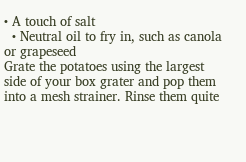• A touch of salt
  • Neutral oil to fry in, such as canola or grapeseed
Grate the potatoes using the largest side of your box grater and pop them into a mesh strainer. Rinse them quite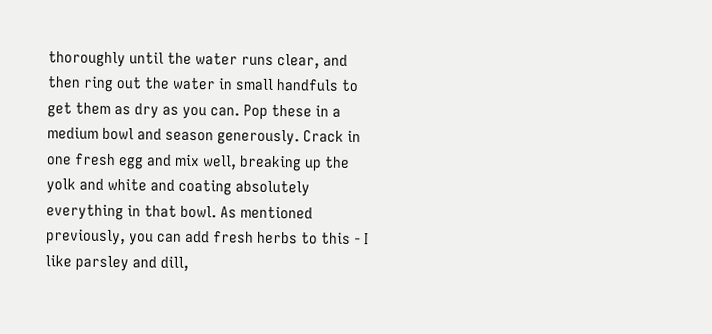thoroughly until the water runs clear, and then ring out the water in small handfuls to get them as dry as you can. Pop these in a medium bowl and season generously. Crack in one fresh egg and mix well, breaking up the yolk and white and coating absolutely everything in that bowl. As mentioned previously, you can add fresh herbs to this - I like parsley and dill,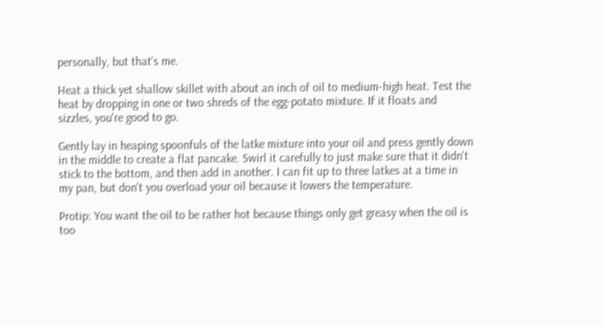personally, but that's me.

Heat a thick yet shallow skillet with about an inch of oil to medium-high heat. Test the heat by dropping in one or two shreds of the egg-potato mixture. If it floats and sizzles, you're good to go.

Gently lay in heaping spoonfuls of the latke mixture into your oil and press gently down in the middle to create a flat pancake. Swirl it carefully to just make sure that it didn't stick to the bottom, and then add in another. I can fit up to three latkes at a time in my pan, but don't you overload your oil because it lowers the temperature.

Protip: You want the oil to be rather hot because things only get greasy when the oil is too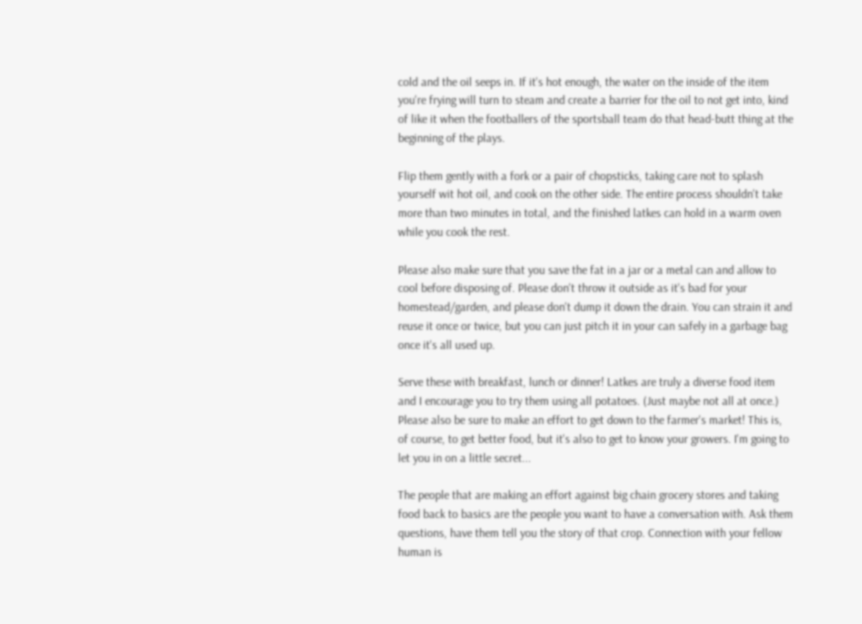cold and the oil seeps in. If it's hot enough, the water on the inside of the item you're frying will turn to steam and create a barrier for the oil to not get into, kind of like it when the footballers of the sportsball team do that head-butt thing at the beginning of the plays.

Flip them gently with a fork or a pair of chopsticks, taking care not to splash yourself wit hot oil, and cook on the other side. The entire process shouldn't take more than two minutes in total, and the finished latkes can hold in a warm oven while you cook the rest.

Please also make sure that you save the fat in a jar or a metal can and allow to cool before disposing of. Please don't throw it outside as it's bad for your homestead/garden, and please don't dump it down the drain. You can strain it and reuse it once or twice, but you can just pitch it in your can safely in a garbage bag once it's all used up.

Serve these with breakfast, lunch or dinner! Latkes are truly a diverse food item and I encourage you to try them using all potatoes. (Just maybe not all at once.) Please also be sure to make an effort to get down to the farmer's market! This is, of course, to get better food, but it's also to get to know your growers. I'm going to let you in on a little secret...

The people that are making an effort against big chain grocery stores and taking food back to basics are the people you want to have a conversation with. Ask them questions, have them tell you the story of that crop. Connection with your fellow human is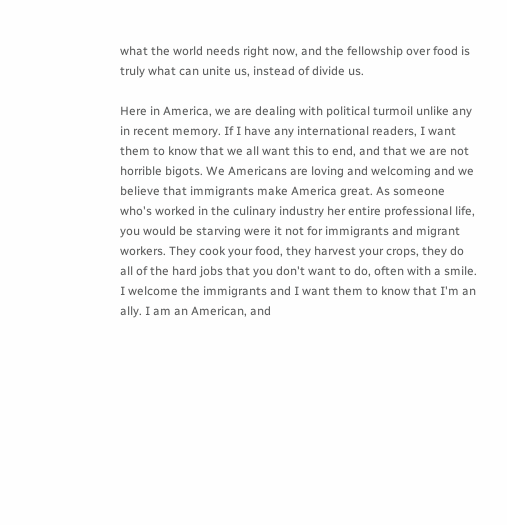what the world needs right now, and the fellowship over food is truly what can unite us, instead of divide us.

Here in America, we are dealing with political turmoil unlike any in recent memory. If I have any international readers, I want them to know that we all want this to end, and that we are not horrible bigots. We Americans are loving and welcoming and we believe that immigrants make America great. As someone who's worked in the culinary industry her entire professional life, you would be starving were it not for immigrants and migrant workers. They cook your food, they harvest your crops, they do all of the hard jobs that you don't want to do, often with a smile. I welcome the immigrants and I want them to know that I'm an ally. I am an American, and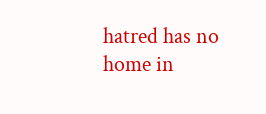hatred has no home in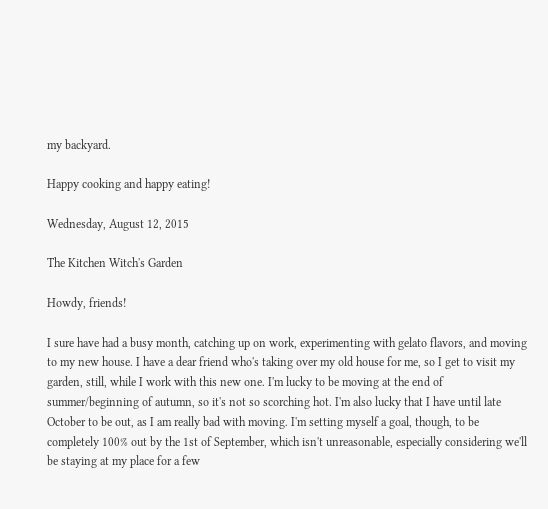my backyard.

Happy cooking and happy eating!

Wednesday, August 12, 2015

The Kitchen Witch's Garden

Howdy, friends!

I sure have had a busy month, catching up on work, experimenting with gelato flavors, and moving to my new house. I have a dear friend who's taking over my old house for me, so I get to visit my garden, still, while I work with this new one. I'm lucky to be moving at the end of summer/beginning of autumn, so it's not so scorching hot. I'm also lucky that I have until late October to be out, as I am really bad with moving. I'm setting myself a goal, though, to be completely 100% out by the 1st of September, which isn't unreasonable, especially considering we'll be staying at my place for a few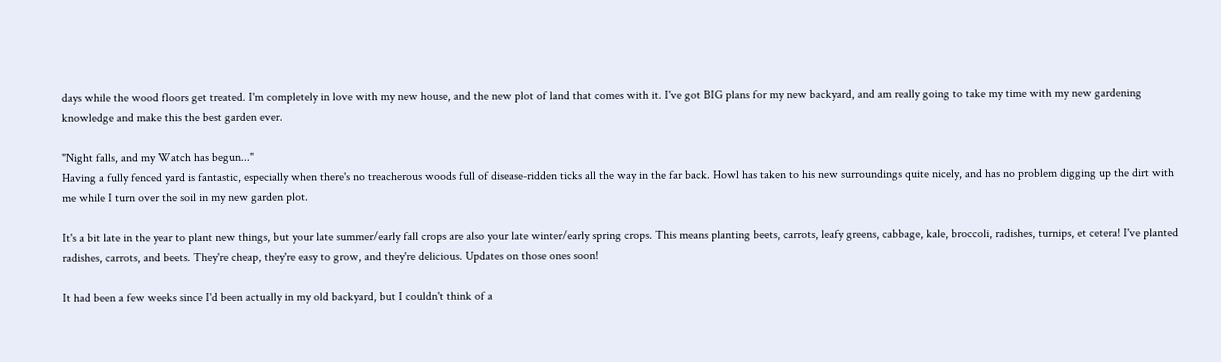days while the wood floors get treated. I'm completely in love with my new house, and the new plot of land that comes with it. I've got BIG plans for my new backyard, and am really going to take my time with my new gardening knowledge and make this the best garden ever.

"Night falls, and my Watch has begun..."
Having a fully fenced yard is fantastic, especially when there's no treacherous woods full of disease-ridden ticks all the way in the far back. Howl has taken to his new surroundings quite nicely, and has no problem digging up the dirt with me while I turn over the soil in my new garden plot.

It's a bit late in the year to plant new things, but your late summer/early fall crops are also your late winter/early spring crops. This means planting beets, carrots, leafy greens, cabbage, kale, broccoli, radishes, turnips, et cetera! I've planted radishes, carrots, and beets. They're cheap, they're easy to grow, and they're delicious. Updates on those ones soon!

It had been a few weeks since I'd been actually in my old backyard, but I couldn't think of a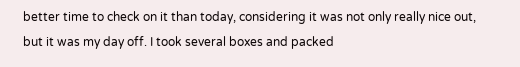better time to check on it than today, considering it was not only really nice out, but it was my day off. I took several boxes and packed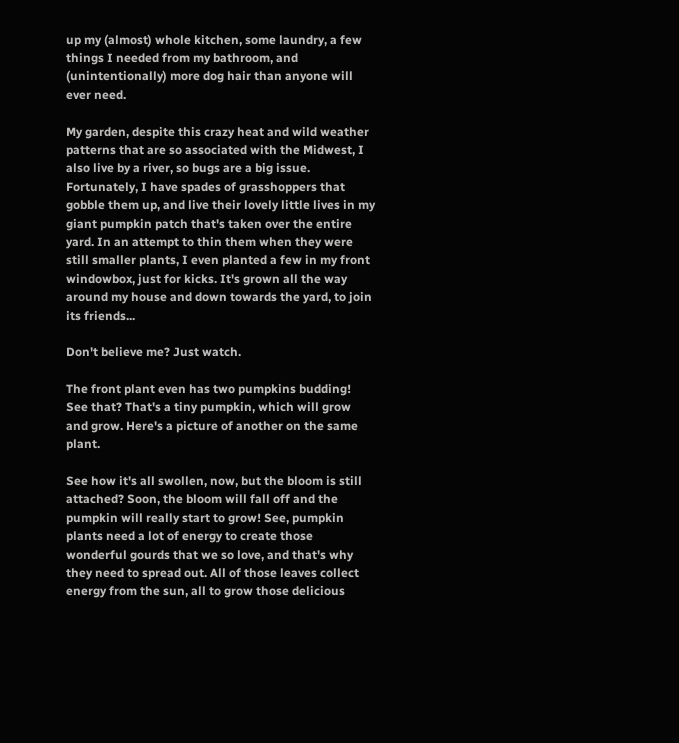up my (almost) whole kitchen, some laundry, a few things I needed from my bathroom, and (unintentionally) more dog hair than anyone will ever need.

My garden, despite this crazy heat and wild weather patterns that are so associated with the Midwest, I also live by a river, so bugs are a big issue. Fortunately, I have spades of grasshoppers that gobble them up, and live their lovely little lives in my giant pumpkin patch that's taken over the entire yard. In an attempt to thin them when they were still smaller plants, I even planted a few in my front windowbox, just for kicks. It's grown all the way around my house and down towards the yard, to join its friends...

Don't believe me? Just watch.

The front plant even has two pumpkins budding! See that? That's a tiny pumpkin, which will grow and grow. Here's a picture of another on the same plant.

See how it's all swollen, now, but the bloom is still attached? Soon, the bloom will fall off and the pumpkin will really start to grow! See, pumpkin plants need a lot of energy to create those wonderful gourds that we so love, and that's why they need to spread out. All of those leaves collect energy from the sun, all to grow those delicious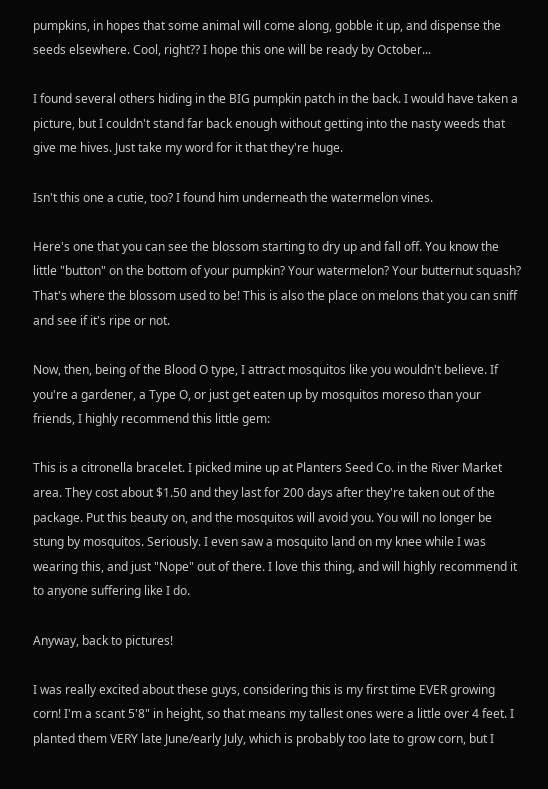pumpkins, in hopes that some animal will come along, gobble it up, and dispense the seeds elsewhere. Cool, right?? I hope this one will be ready by October...

I found several others hiding in the BIG pumpkin patch in the back. I would have taken a picture, but I couldn't stand far back enough without getting into the nasty weeds that give me hives. Just take my word for it that they're huge.

Isn't this one a cutie, too? I found him underneath the watermelon vines.

Here's one that you can see the blossom starting to dry up and fall off. You know the little "button" on the bottom of your pumpkin? Your watermelon? Your butternut squash? That's where the blossom used to be! This is also the place on melons that you can sniff and see if it's ripe or not.

Now, then, being of the Blood O type, I attract mosquitos like you wouldn't believe. If you're a gardener, a Type O, or just get eaten up by mosquitos moreso than your friends, I highly recommend this little gem:

This is a citronella bracelet. I picked mine up at Planters Seed Co. in the River Market area. They cost about $1.50 and they last for 200 days after they're taken out of the package. Put this beauty on, and the mosquitos will avoid you. You will no longer be stung by mosquitos. Seriously. I even saw a mosquito land on my knee while I was wearing this, and just "Nope" out of there. I love this thing, and will highly recommend it to anyone suffering like I do.

Anyway, back to pictures!

I was really excited about these guys, considering this is my first time EVER growing corn! I'm a scant 5'8" in height, so that means my tallest ones were a little over 4 feet. I planted them VERY late June/early July, which is probably too late to grow corn, but I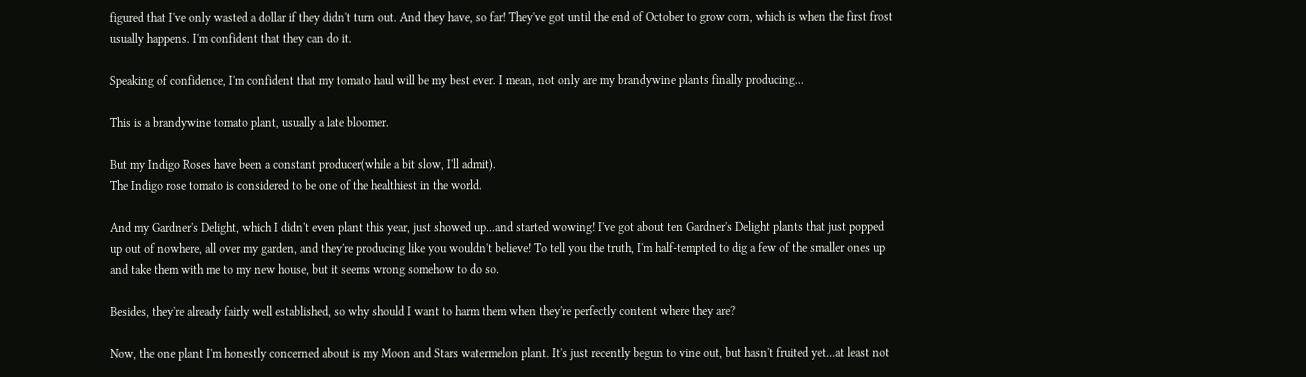figured that I've only wasted a dollar if they didn't turn out. And they have, so far! They've got until the end of October to grow corn, which is when the first frost usually happens. I'm confident that they can do it.

Speaking of confidence, I'm confident that my tomato haul will be my best ever. I mean, not only are my brandywine plants finally producing...

This is a brandywine tomato plant, usually a late bloomer.

But my Indigo Roses have been a constant producer(while a bit slow, I'll admit).
The Indigo rose tomato is considered to be one of the healthiest in the world.

And my Gardner's Delight, which I didn't even plant this year, just showed up...and started wowing! I've got about ten Gardner's Delight plants that just popped up out of nowhere, all over my garden, and they're producing like you wouldn't believe! To tell you the truth, I'm half-tempted to dig a few of the smaller ones up and take them with me to my new house, but it seems wrong somehow to do so.

Besides, they're already fairly well established, so why should I want to harm them when they're perfectly content where they are?

Now, the one plant I'm honestly concerned about is my Moon and Stars watermelon plant. It's just recently begun to vine out, but hasn't fruited yet...at least not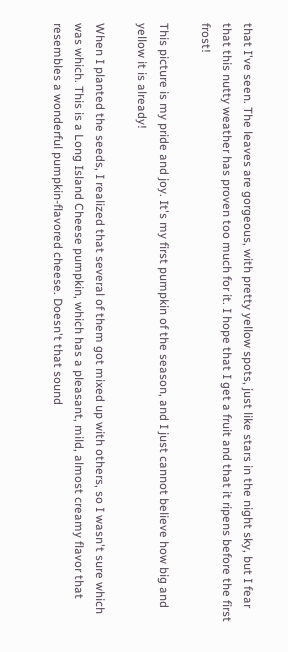that I've seen. The leaves are gorgeous, with pretty yellow spots, just like stars in the night sky, but I fear that this nutty weather has proven too much for it. I hope that I get a fruit and that it ripens before the first frost!

This picture is my pride and joy. It's my first pumpkin of the season, and I just cannot believe how big and yellow it is already!

When I planted the seeds, I realized that several of them got mixed up with others, so I wasn't sure which was which. This is a Long Island Cheese pumpkin, which has a pleasant, mild, almost creamy flavor that resembles a wonderful pumpkin-flavored cheese. Doesn't that sound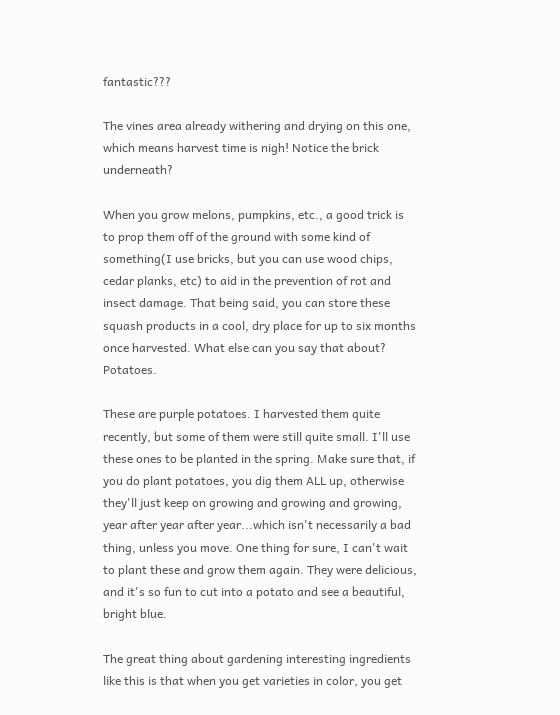fantastic???

The vines area already withering and drying on this one, which means harvest time is nigh! Notice the brick underneath?

When you grow melons, pumpkins, etc., a good trick is to prop them off of the ground with some kind of something(I use bricks, but you can use wood chips, cedar planks, etc) to aid in the prevention of rot and insect damage. That being said, you can store these squash products in a cool, dry place for up to six months once harvested. What else can you say that about? Potatoes.

These are purple potatoes. I harvested them quite recently, but some of them were still quite small. I'll use these ones to be planted in the spring. Make sure that, if you do plant potatoes, you dig them ALL up, otherwise they'll just keep on growing and growing and growing, year after year after year...which isn't necessarily a bad thing, unless you move. One thing for sure, I can't wait to plant these and grow them again. They were delicious, and it's so fun to cut into a potato and see a beautiful, bright blue.

The great thing about gardening interesting ingredients like this is that when you get varieties in color, you get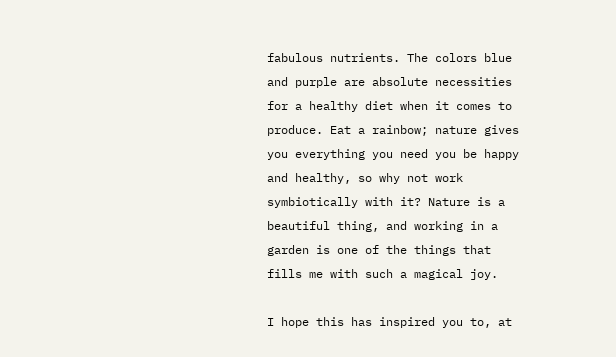fabulous nutrients. The colors blue and purple are absolute necessities for a healthy diet when it comes to produce. Eat a rainbow; nature gives you everything you need you be happy and healthy, so why not work symbiotically with it? Nature is a beautiful thing, and working in a garden is one of the things that fills me with such a magical joy.

I hope this has inspired you to, at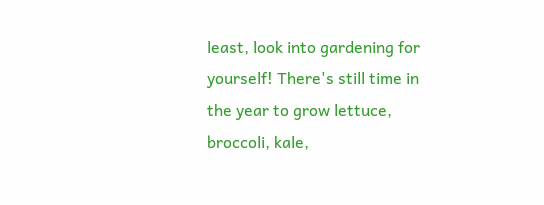least, look into gardening for yourself! There's still time in the year to grow lettuce, broccoli, kale,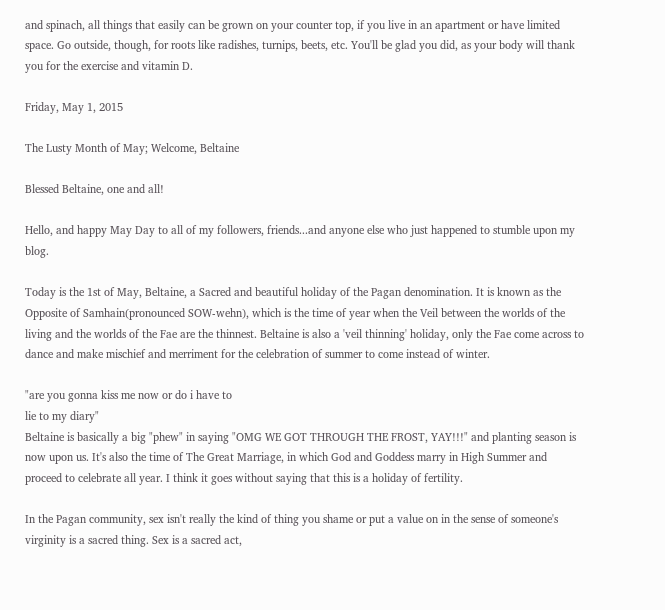and spinach, all things that easily can be grown on your counter top, if you live in an apartment or have limited space. Go outside, though, for roots like radishes, turnips, beets, etc. You'll be glad you did, as your body will thank you for the exercise and vitamin D.

Friday, May 1, 2015

The Lusty Month of May; Welcome, Beltaine

Blessed Beltaine, one and all!

Hello, and happy May Day to all of my followers, friends...and anyone else who just happened to stumble upon my blog.

Today is the 1st of May, Beltaine, a Sacred and beautiful holiday of the Pagan denomination. It is known as the Opposite of Samhain(pronounced SOW-wehn), which is the time of year when the Veil between the worlds of the living and the worlds of the Fae are the thinnest. Beltaine is also a 'veil thinning' holiday, only the Fae come across to dance and make mischief and merriment for the celebration of summer to come instead of winter.

"are you gonna kiss me now or do i have to
lie to my diary"
Beltaine is basically a big "phew" in saying "OMG WE GOT THROUGH THE FROST, YAY!!!" and planting season is now upon us. It's also the time of The Great Marriage, in which God and Goddess marry in High Summer and proceed to celebrate all year. I think it goes without saying that this is a holiday of fertility.

In the Pagan community, sex isn't really the kind of thing you shame or put a value on in the sense of someone's virginity is a sacred thing. Sex is a sacred act,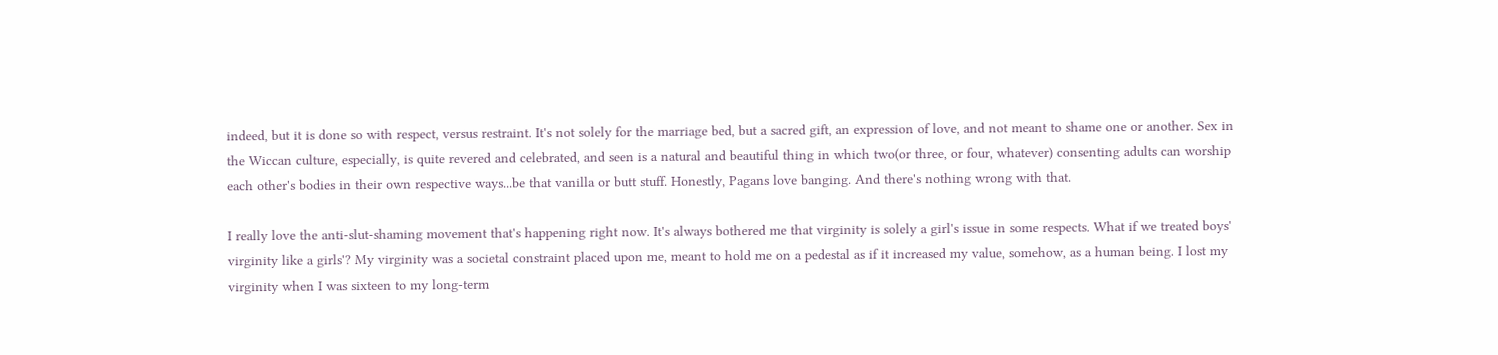indeed, but it is done so with respect, versus restraint. It's not solely for the marriage bed, but a sacred gift, an expression of love, and not meant to shame one or another. Sex in the Wiccan culture, especially, is quite revered and celebrated, and seen is a natural and beautiful thing in which two(or three, or four, whatever) consenting adults can worship each other's bodies in their own respective ways...be that vanilla or butt stuff. Honestly, Pagans love banging. And there's nothing wrong with that.

I really love the anti-slut-shaming movement that's happening right now. It's always bothered me that virginity is solely a girl's issue in some respects. What if we treated boys' virginity like a girls'? My virginity was a societal constraint placed upon me, meant to hold me on a pedestal as if it increased my value, somehow, as a human being. I lost my virginity when I was sixteen to my long-term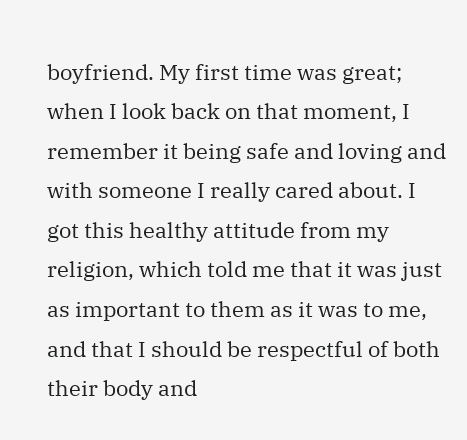boyfriend. My first time was great; when I look back on that moment, I remember it being safe and loving and with someone I really cared about. I got this healthy attitude from my religion, which told me that it was just as important to them as it was to me, and that I should be respectful of both their body and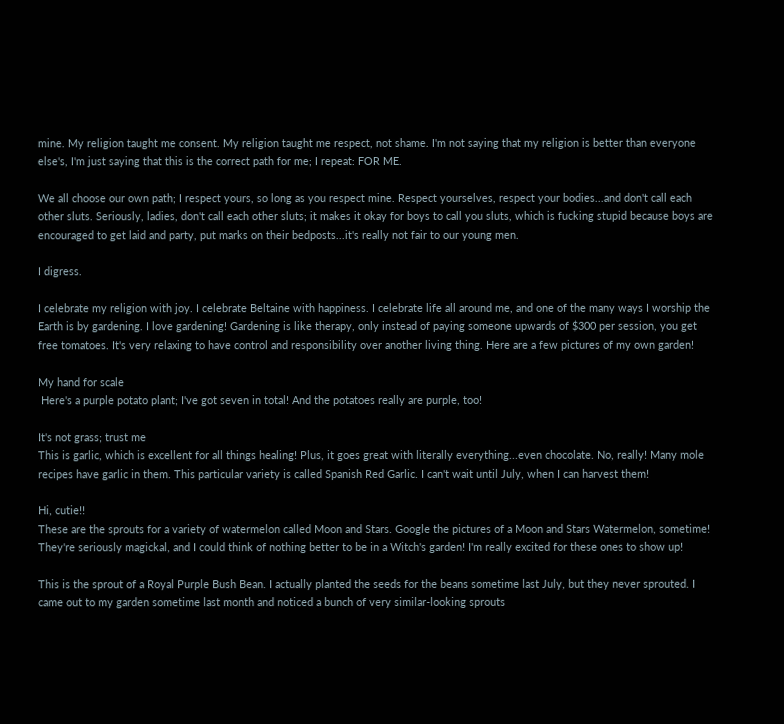mine. My religion taught me consent. My religion taught me respect, not shame. I'm not saying that my religion is better than everyone else's, I'm just saying that this is the correct path for me; I repeat: FOR ME.

We all choose our own path; I respect yours, so long as you respect mine. Respect yourselves, respect your bodies...and don't call each other sluts. Seriously, ladies, don't call each other sluts; it makes it okay for boys to call you sluts, which is fucking stupid because boys are encouraged to get laid and party, put marks on their bedposts...it's really not fair to our young men.

I digress.

I celebrate my religion with joy. I celebrate Beltaine with happiness. I celebrate life all around me, and one of the many ways I worship the Earth is by gardening. I love gardening! Gardening is like therapy, only instead of paying someone upwards of $300 per session, you get free tomatoes. It's very relaxing to have control and responsibility over another living thing. Here are a few pictures of my own garden!

My hand for scale
 Here's a purple potato plant; I've got seven in total! And the potatoes really are purple, too!

It's not grass; trust me
This is garlic, which is excellent for all things healing! Plus, it goes great with literally everything...even chocolate. No, really! Many mole recipes have garlic in them. This particular variety is called Spanish Red Garlic. I can't wait until July, when I can harvest them!

Hi, cutie!!
These are the sprouts for a variety of watermelon called Moon and Stars. Google the pictures of a Moon and Stars Watermelon, sometime! They're seriously magickal, and I could think of nothing better to be in a Witch's garden! I'm really excited for these ones to show up!

This is the sprout of a Royal Purple Bush Bean. I actually planted the seeds for the beans sometime last July, but they never sprouted. I came out to my garden sometime last month and noticed a bunch of very similar-looking sprouts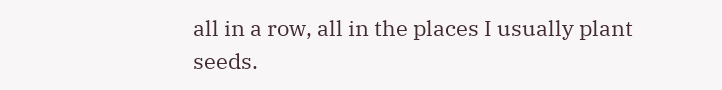all in a row, all in the places I usually plant seeds.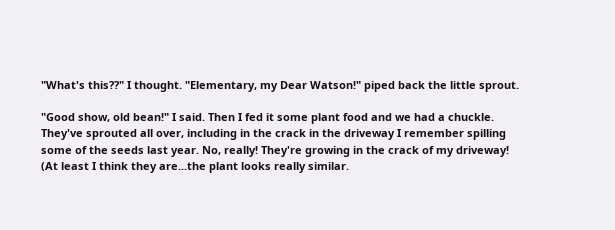"What's this??" I thought. "Elementary, my Dear Watson!" piped back the little sprout.

"Good show, old bean!" I said. Then I fed it some plant food and we had a chuckle. They've sprouted all over, including in the crack in the driveway I remember spilling some of the seeds last year. No, really! They're growing in the crack of my driveway! (At least I think they are...the plant looks really similar.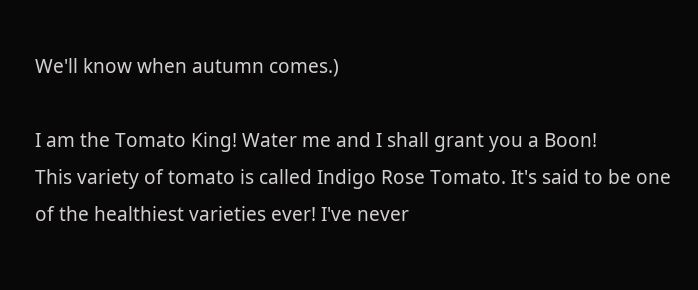We'll know when autumn comes.)

I am the Tomato King! Water me and I shall grant you a Boon!
This variety of tomato is called Indigo Rose Tomato. It's said to be one of the healthiest varieties ever! I've never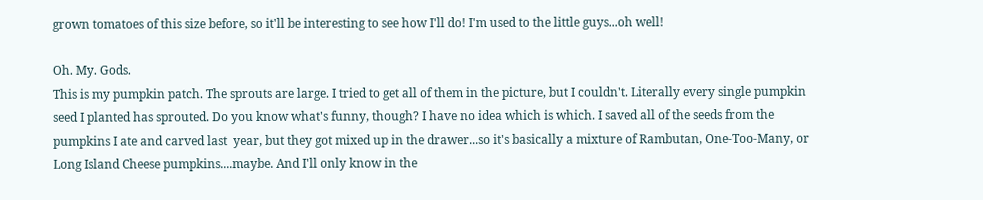grown tomatoes of this size before, so it'll be interesting to see how I'll do! I'm used to the little guys...oh well!

Oh. My. Gods.
This is my pumpkin patch. The sprouts are large. I tried to get all of them in the picture, but I couldn't. Literally every single pumpkin seed I planted has sprouted. Do you know what's funny, though? I have no idea which is which. I saved all of the seeds from the pumpkins I ate and carved last  year, but they got mixed up in the drawer...so it's basically a mixture of Rambutan, One-Too-Many, or Long Island Cheese pumpkins....maybe. And I'll only know in the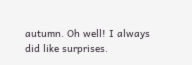autumn. Oh well! I always did like surprises.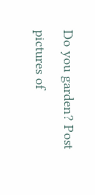Do you garden? Post pictures of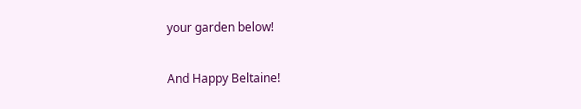your garden below!

And Happy Beltaine!